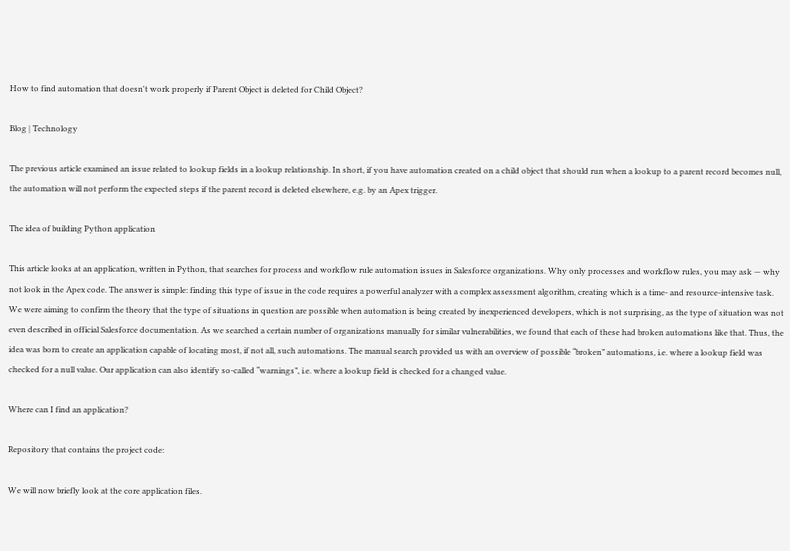How to find automation that doesn't work properly if Parent Object is deleted for Child Object?

Blog | Technology

The previous article examined an issue related to lookup fields in a lookup relationship. In short, if you have automation created on a child object that should run when a lookup to a parent record becomes null, the automation will not perform the expected steps if the parent record is deleted elsewhere, e.g. by an Apex trigger.

The idea of building Python application

This article looks at an application, written in Python, that searches for process and workflow rule automation issues in Salesforce organizations. Why only processes and workflow rules, you may ask — why not look in the Apex code. The answer is simple: finding this type of issue in the code requires a powerful analyzer with a complex assessment algorithm, creating which is a time- and resource-intensive task. We were aiming to confirm the theory that the type of situations in question are possible when automation is being created by inexperienced developers, which is not surprising, as the type of situation was not even described in official Salesforce documentation. As we searched a certain number of organizations manually for similar vulnerabilities, we found that each of these had broken automations like that. Thus, the idea was born to create an application capable of locating most, if not all, such automations. The manual search provided us with an overview of possible “broken” automations, i.e. where a lookup field was checked for a null value. Our application can also identify so-called “warnings”, i.e. where a lookup field is checked for a changed value.

Where can I find an application?

Repository that contains the project code:

We will now briefly look at the core application files.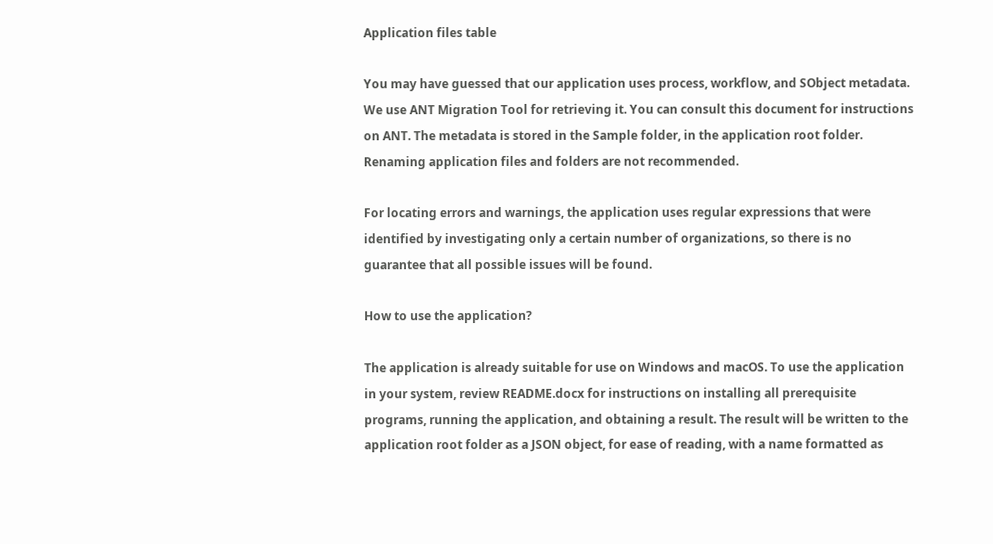Application files table

You may have guessed that our application uses process, workflow, and SObject metadata. We use ANT Migration Tool for retrieving it. You can consult this document for instructions on ANT. The metadata is stored in the Sample folder, in the application root folder. Renaming application files and folders are not recommended.

For locating errors and warnings, the application uses regular expressions that were identified by investigating only a certain number of organizations, so there is no guarantee that all possible issues will be found.

How to use the application?

The application is already suitable for use on Windows and macOS. To use the application in your system, review README.docx for instructions on installing all prerequisite programs, running the application, and obtaining a result. The result will be written to the application root folder as a JSON object, for ease of reading, with a name formatted as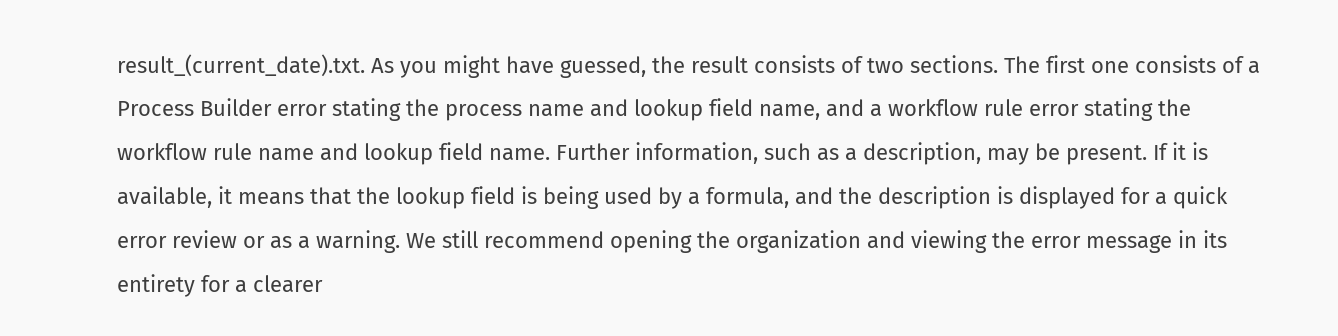result_(current_date).txt. As you might have guessed, the result consists of two sections. The first one consists of a Process Builder error stating the process name and lookup field name, and a workflow rule error stating the workflow rule name and lookup field name. Further information, such as a description, may be present. If it is available, it means that the lookup field is being used by a formula, and the description is displayed for a quick error review or as a warning. We still recommend opening the organization and viewing the error message in its entirety for a clearer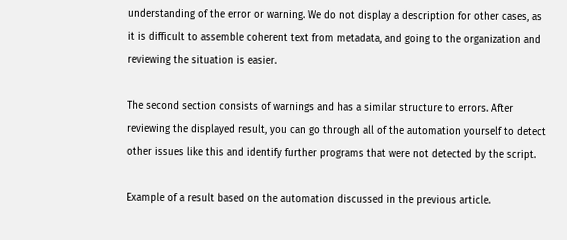understanding of the error or warning. We do not display a description for other cases, as it is difficult to assemble coherent text from metadata, and going to the organization and reviewing the situation is easier.

The second section consists of warnings and has a similar structure to errors. After reviewing the displayed result, you can go through all of the automation yourself to detect other issues like this and identify further programs that were not detected by the script.

Example of a result based on the automation discussed in the previous article.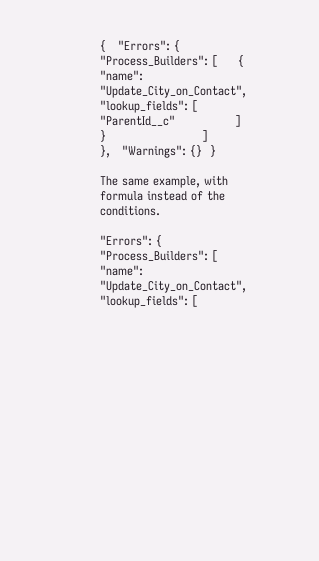{   "Errors": {    "Process_Builders": [     {     "name": "Update_City_on_Contact",     "lookup_fields": [      "ParentId__c"               ]     }                        ]              },   "Warnings": {}  }

The same example, with formula instead of the conditions.

"Errors": {
"Process_Builders": [
"name": "Update_City_on_Contact",
"lookup_fields": [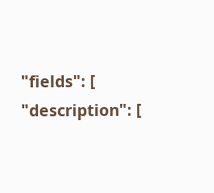"fields": [
"description": [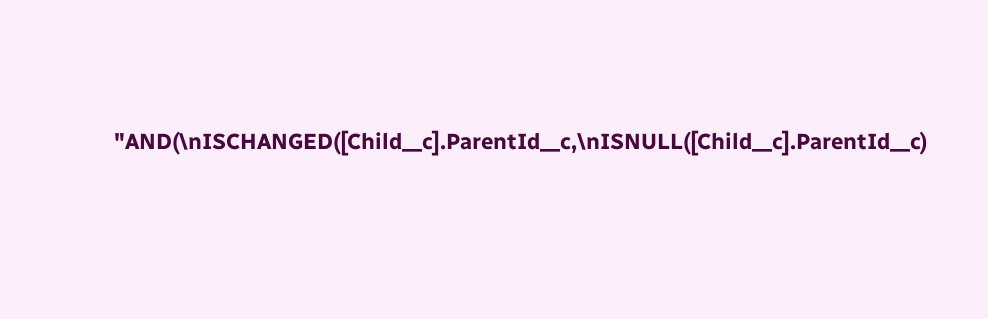"AND(\nISCHANGED([Child__c].ParentId__c,\nISNULL([Child__c].ParentId__c)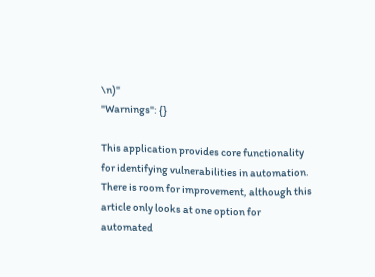\n)"
"Warnings": {}

This application provides core functionality for identifying vulnerabilities in automation. There is room for improvement, although this article only looks at one option for automated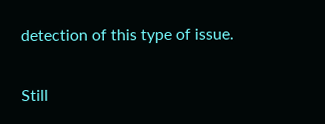detection of this type of issue.

Still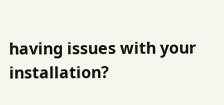having issues with your installation?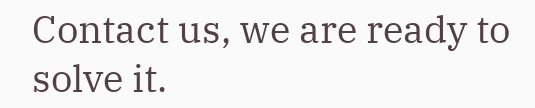Contact us, we are ready to solve it.